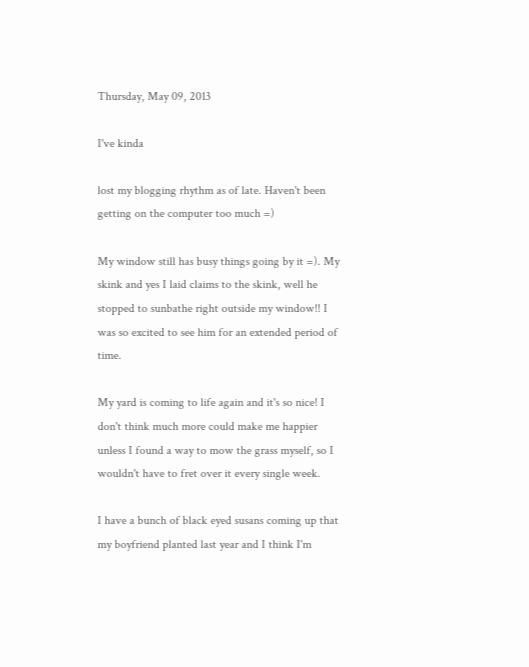Thursday, May 09, 2013

I've kinda

lost my blogging rhythm as of late. Haven't been getting on the computer too much =)

My window still has busy things going by it =). My skink and yes I laid claims to the skink, well he stopped to sunbathe right outside my window!! I was so excited to see him for an extended period of time.

My yard is coming to life again and it's so nice! I don't think much more could make me happier unless I found a way to mow the grass myself, so I wouldn't have to fret over it every single week.

I have a bunch of black eyed susans coming up that my boyfriend planted last year and I think I'm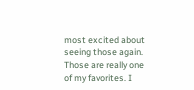most excited about seeing those again. Those are really one of my favorites. I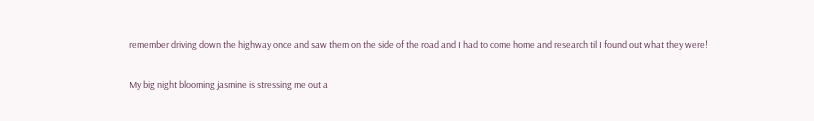remember driving down the highway once and saw them on the side of the road and I had to come home and research til I found out what they were!

My big night blooming jasmine is stressing me out a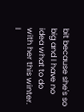bit because she's so big and I have no idea what to do with her this winter. I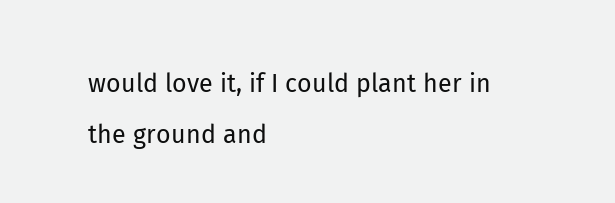would love it, if I could plant her in the ground and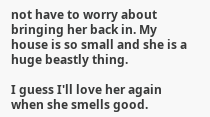not have to worry about bringing her back in. My house is so small and she is a huge beastly thing.

I guess I'll love her again when she smells good.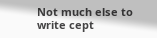Not much else to write cept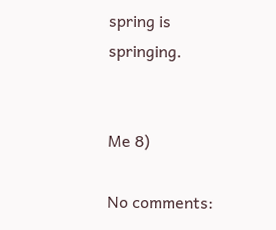spring is springing.


Me 8)

No comments: